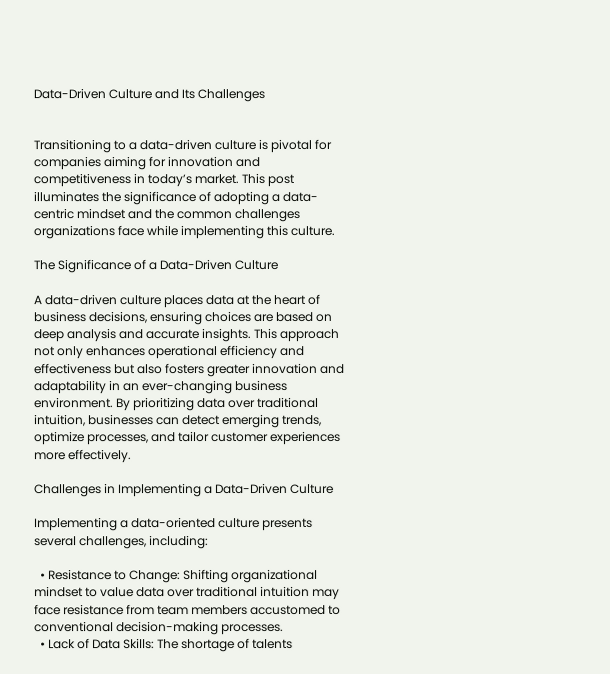Data-Driven Culture and Its Challenges


Transitioning to a data-driven culture is pivotal for companies aiming for innovation and competitiveness in today’s market. This post illuminates the significance of adopting a data-centric mindset and the common challenges organizations face while implementing this culture.

The Significance of a Data-Driven Culture

A data-driven culture places data at the heart of business decisions, ensuring choices are based on deep analysis and accurate insights. This approach not only enhances operational efficiency and effectiveness but also fosters greater innovation and adaptability in an ever-changing business environment. By prioritizing data over traditional intuition, businesses can detect emerging trends, optimize processes, and tailor customer experiences more effectively.

Challenges in Implementing a Data-Driven Culture

Implementing a data-oriented culture presents several challenges, including:

  • Resistance to Change: Shifting organizational mindset to value data over traditional intuition may face resistance from team members accustomed to conventional decision-making processes.
  • Lack of Data Skills: The shortage of talents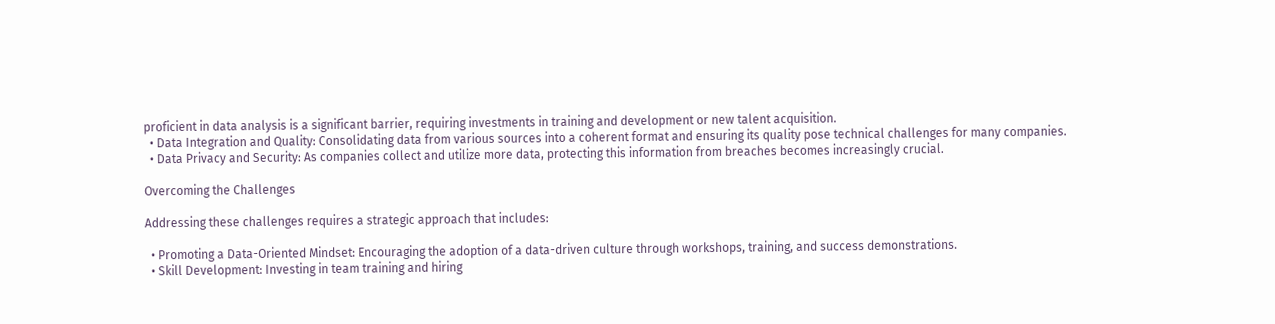proficient in data analysis is a significant barrier, requiring investments in training and development or new talent acquisition.
  • Data Integration and Quality: Consolidating data from various sources into a coherent format and ensuring its quality pose technical challenges for many companies.
  • Data Privacy and Security: As companies collect and utilize more data, protecting this information from breaches becomes increasingly crucial.

Overcoming the Challenges

Addressing these challenges requires a strategic approach that includes:

  • Promoting a Data-Oriented Mindset: Encouraging the adoption of a data-driven culture through workshops, training, and success demonstrations.
  • Skill Development: Investing in team training and hiring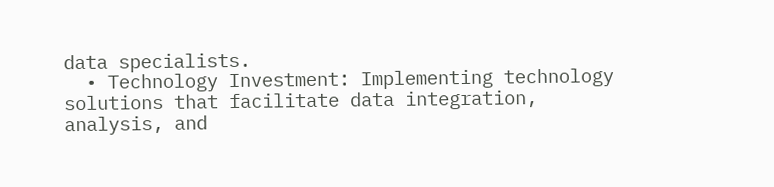data specialists.
  • Technology Investment: Implementing technology solutions that facilitate data integration, analysis, and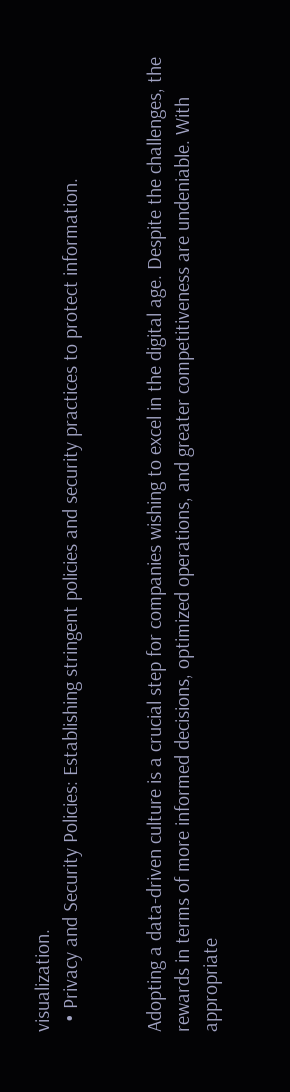visualization.
  • Privacy and Security Policies: Establishing stringent policies and security practices to protect information.


Adopting a data-driven culture is a crucial step for companies wishing to excel in the digital age. Despite the challenges, the rewards in terms of more informed decisions, optimized operations, and greater competitiveness are undeniable. With appropriate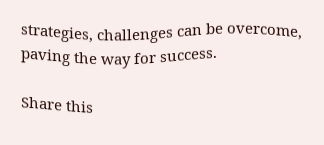strategies, challenges can be overcome, paving the way for success.

Share this